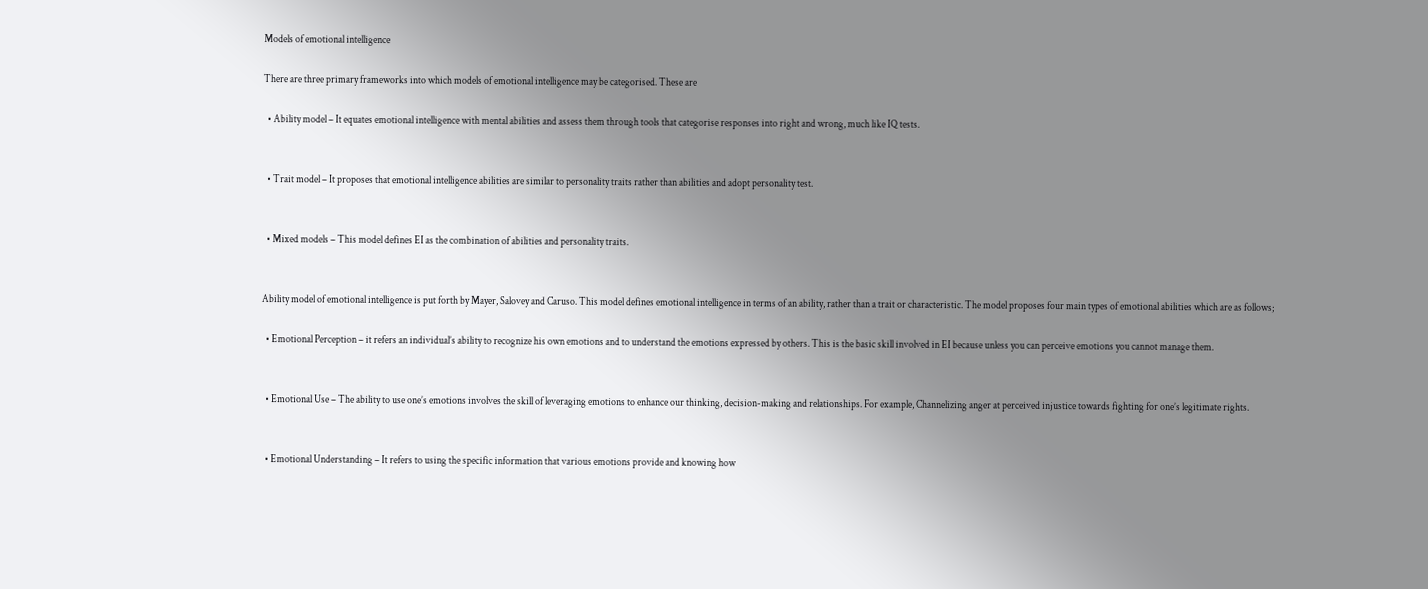Models of emotional intelligence

There are three primary frameworks into which models of emotional intelligence may be categorised. These are

  • Ability model – It equates emotional intelligence with mental abilities and assess them through tools that categorise responses into right and wrong, much like IQ tests.


  • Trait model – It proposes that emotional intelligence abilities are similar to personality traits rather than abilities and adopt personality test.


  • Mixed models – This model defines EI as the combination of abilities and personality traits.


Ability model of emotional intelligence is put forth by Mayer, Salovey and Caruso. This model defines emotional intelligence in terms of an ability, rather than a trait or characteristic. The model proposes four main types of emotional abilities which are as follows;

  • Emotional Perception – it refers an individual’s ability to recognize his own emotions and to understand the emotions expressed by others. This is the basic skill involved in EI because unless you can perceive emotions you cannot manage them.


  • Emotional Use – The ability to use one’s emotions involves the skill of leveraging emotions to enhance our thinking, decision-making and relationships. For example, Channelizing anger at perceived injustice towards fighting for one’s legitimate rights.


  • Emotional Understanding – It refers to using the specific information that various emotions provide and knowing how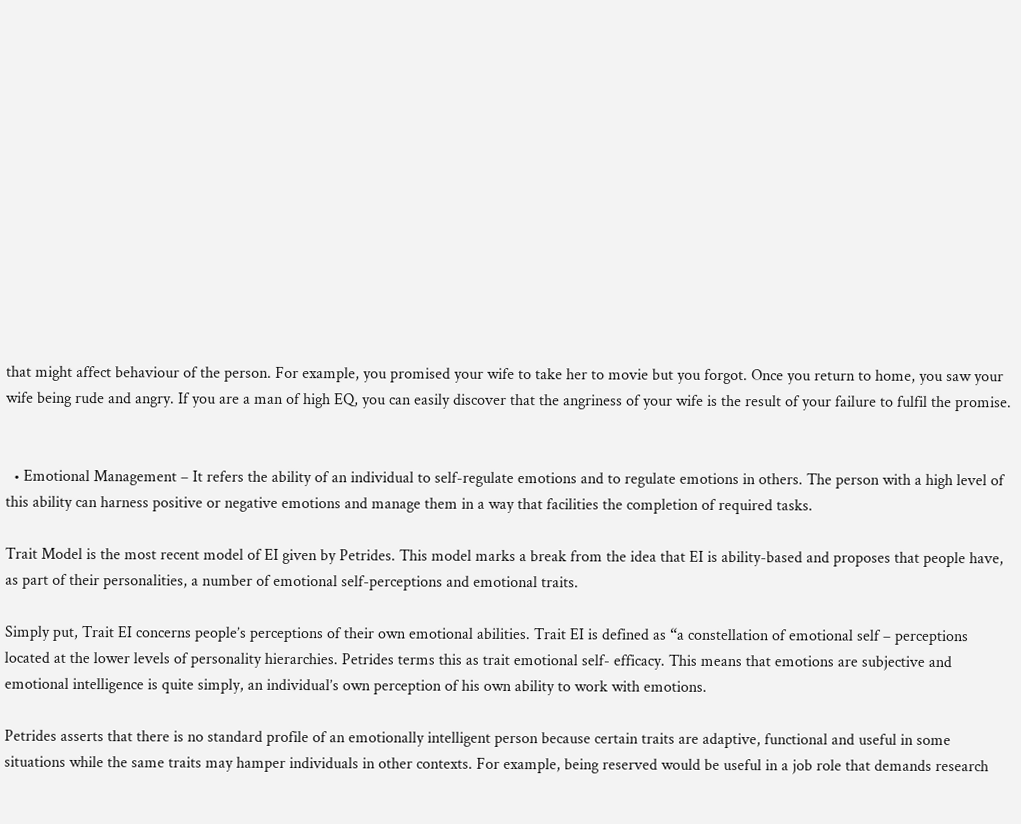that might affect behaviour of the person. For example, you promised your wife to take her to movie but you forgot. Once you return to home, you saw your wife being rude and angry. If you are a man of high EQ, you can easily discover that the angriness of your wife is the result of your failure to fulfil the promise.


  • Emotional Management – It refers the ability of an individual to self-regulate emotions and to regulate emotions in others. The person with a high level of this ability can harness positive or negative emotions and manage them in a way that facilities the completion of required tasks.

Trait Model is the most recent model of EI given by Petrides. This model marks a break from the idea that EI is ability-based and proposes that people have, as part of their personalities, a number of emotional self-perceptions and emotional traits.

Simply put, Trait EI concerns people’s perceptions of their own emotional abilities. Trait EI is defined as “a constellation of emotional self – perceptions located at the lower levels of personality hierarchies. Petrides terms this as trait emotional self- efficacy. This means that emotions are subjective and emotional intelligence is quite simply, an individual’s own perception of his own ability to work with emotions.

Petrides asserts that there is no standard profile of an emotionally intelligent person because certain traits are adaptive, functional and useful in some situations while the same traits may hamper individuals in other contexts. For example, being reserved would be useful in a job role that demands research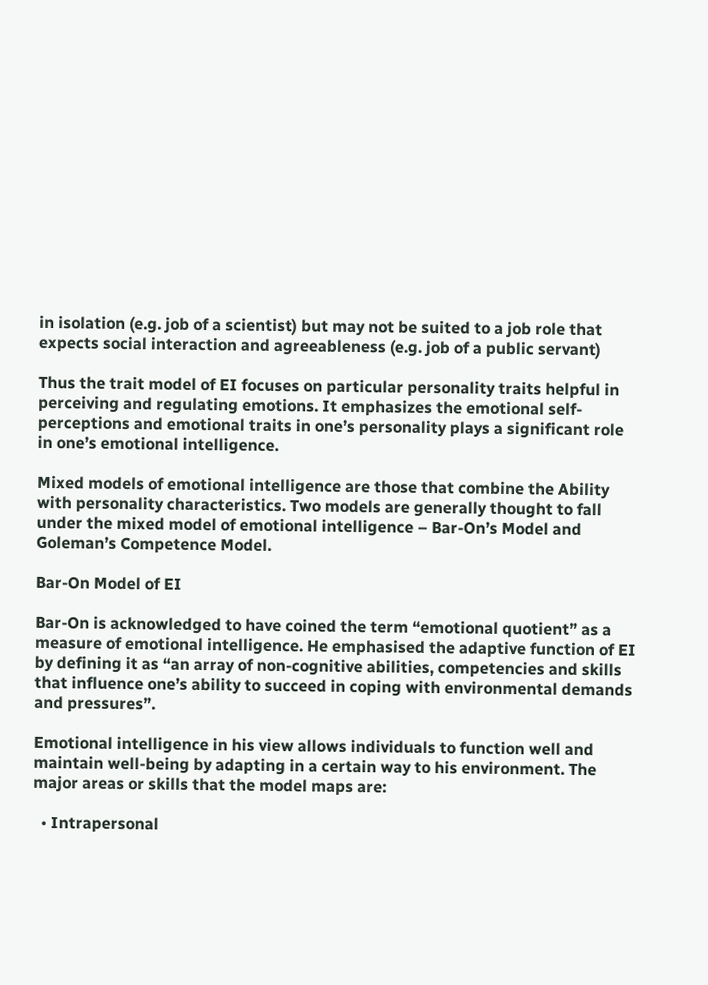in isolation (e.g. job of a scientist) but may not be suited to a job role that expects social interaction and agreeableness (e.g. job of a public servant)

Thus the trait model of EI focuses on particular personality traits helpful in perceiving and regulating emotions. It emphasizes the emotional self-perceptions and emotional traits in one’s personality plays a significant role in one’s emotional intelligence.

Mixed models of emotional intelligence are those that combine the Ability with personality characteristics. Two models are generally thought to fall under the mixed model of emotional intelligence – Bar-On’s Model and Goleman’s Competence Model.

Bar-On Model of EI

Bar-On is acknowledged to have coined the term “emotional quotient” as a measure of emotional intelligence. He emphasised the adaptive function of EI by defining it as “an array of non-cognitive abilities, competencies and skills that influence one’s ability to succeed in coping with environmental demands and pressures”.

Emotional intelligence in his view allows individuals to function well and maintain well-being by adapting in a certain way to his environment. The major areas or skills that the model maps are:

  • Intrapersonal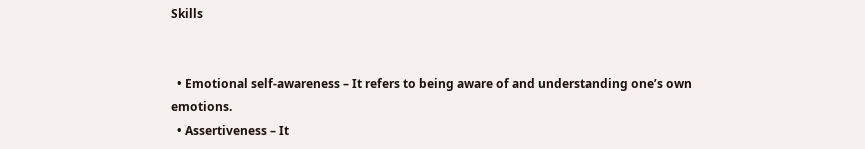Skills


  • Emotional self-awareness – It refers to being aware of and understanding one’s own emotions.
  • Assertiveness – It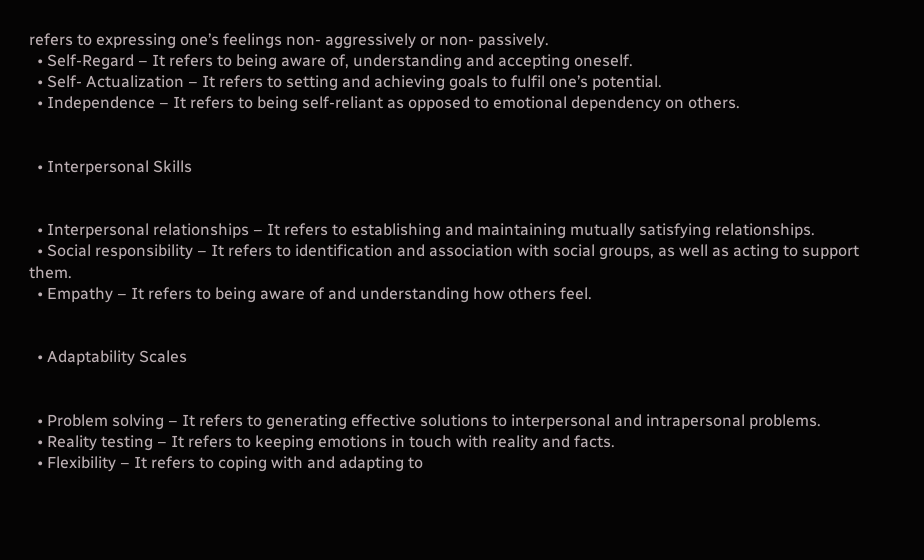refers to expressing one’s feelings non- aggressively or non- passively.
  • Self-Regard – It refers to being aware of, understanding and accepting oneself.
  • Self- Actualization – It refers to setting and achieving goals to fulfil one’s potential.
  • Independence – It refers to being self-reliant as opposed to emotional dependency on others.


  • Interpersonal Skills


  • Interpersonal relationships – It refers to establishing and maintaining mutually satisfying relationships.
  • Social responsibility – It refers to identification and association with social groups, as well as acting to support them.
  • Empathy – It refers to being aware of and understanding how others feel.


  • Adaptability Scales


  • Problem solving – It refers to generating effective solutions to interpersonal and intrapersonal problems.
  • Reality testing – It refers to keeping emotions in touch with reality and facts.
  • Flexibility – It refers to coping with and adapting to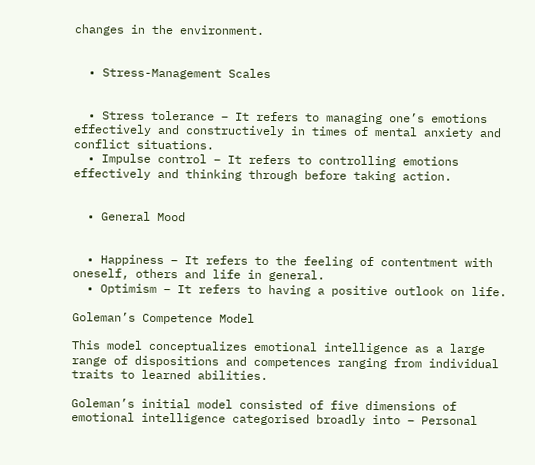changes in the environment.


  • Stress-Management Scales


  • Stress tolerance – It refers to managing one’s emotions effectively and constructively in times of mental anxiety and conflict situations.
  • Impulse control – It refers to controlling emotions effectively and thinking through before taking action.


  • General Mood


  • Happiness – It refers to the feeling of contentment with oneself, others and life in general.
  • Optimism – It refers to having a positive outlook on life.

Goleman’s Competence Model

This model conceptualizes emotional intelligence as a large range of dispositions and competences ranging from individual traits to learned abilities.

Goleman’s initial model consisted of five dimensions of emotional intelligence categorised broadly into – Personal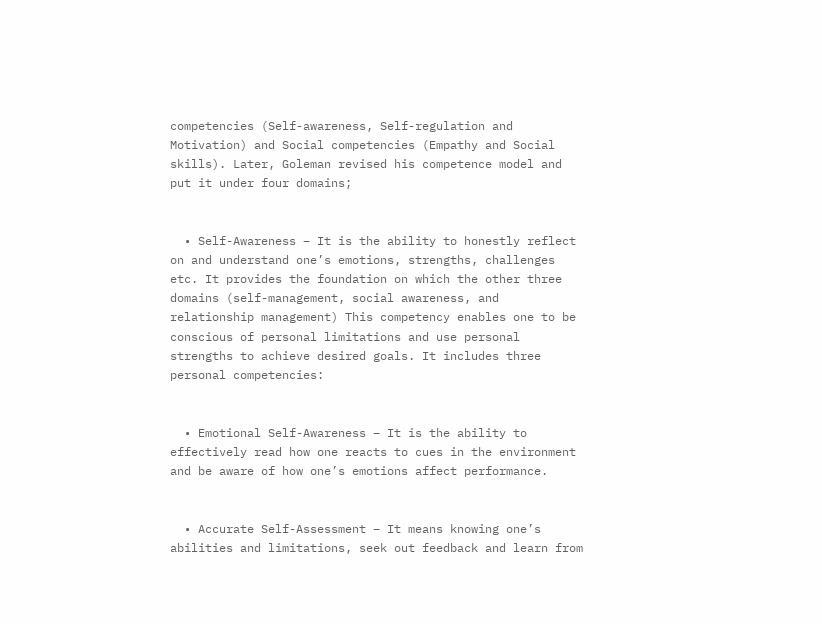competencies (Self-awareness, Self-regulation and Motivation) and Social competencies (Empathy and Social skills). Later, Goleman revised his competence model and put it under four domains;


  • Self-Awareness – It is the ability to honestly reflect on and understand one’s emotions, strengths, challenges etc. It provides the foundation on which the other three domains (self-management, social awareness, and relationship management) This competency enables one to be conscious of personal limitations and use personal strengths to achieve desired goals. It includes three personal competencies:


  • Emotional Self-Awareness – It is the ability to effectively read how one reacts to cues in the environment and be aware of how one’s emotions affect performance.


  • Accurate Self-Assessment – It means knowing one’s abilities and limitations, seek out feedback and learn from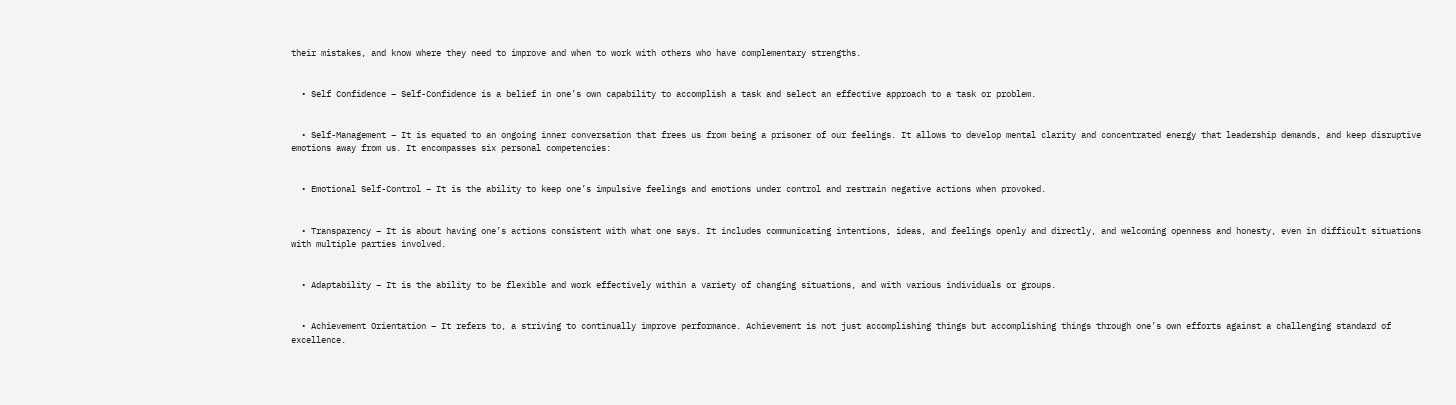their mistakes, and know where they need to improve and when to work with others who have complementary strengths.


  • Self Confidence – Self-Confidence is a belief in one’s own capability to accomplish a task and select an effective approach to a task or problem.


  • Self-Management – It is equated to an ongoing inner conversation that frees us from being a prisoner of our feelings. It allows to develop mental clarity and concentrated energy that leadership demands, and keep disruptive emotions away from us. It encompasses six personal competencies:


  • Emotional Self-Control – It is the ability to keep one’s impulsive feelings and emotions under control and restrain negative actions when provoked.


  • Transparency – It is about having one’s actions consistent with what one says. It includes communicating intentions, ideas, and feelings openly and directly, and welcoming openness and honesty, even in difficult situations with multiple parties involved.


  • Adaptability – It is the ability to be flexible and work effectively within a variety of changing situations, and with various individuals or groups.


  • Achievement Orientation – It refers to, a striving to continually improve performance. Achievement is not just accomplishing things but accomplishing things through one’s own efforts against a challenging standard of excellence.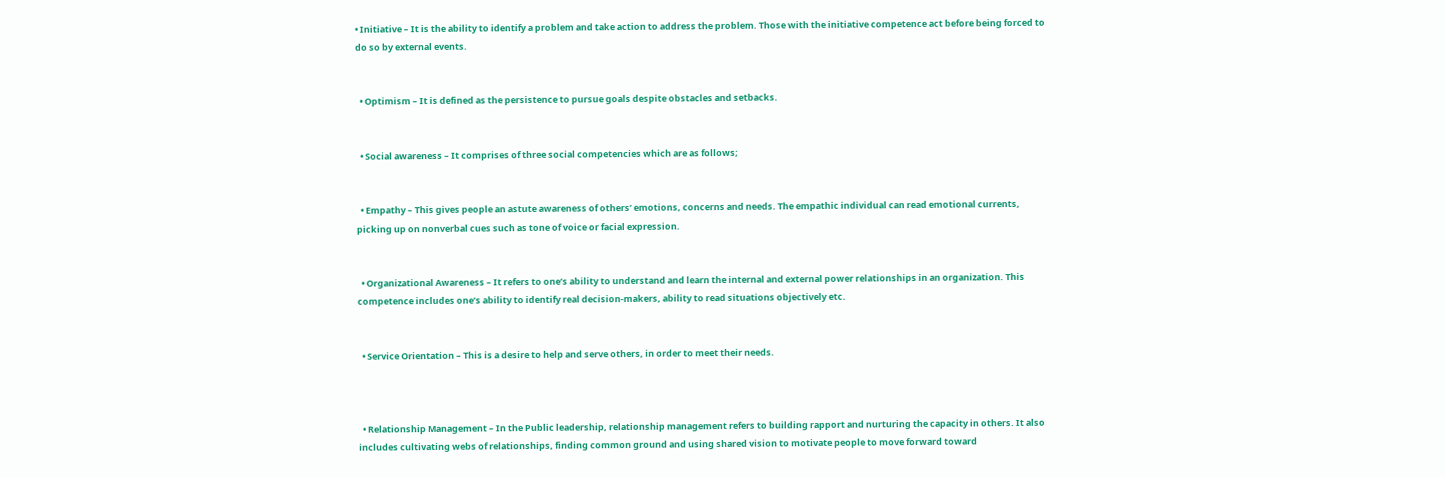• Initiative – It is the ability to identify a problem and take action to address the problem. Those with the initiative competence act before being forced to do so by external events.


  • Optimism – It is defined as the persistence to pursue goals despite obstacles and setbacks.


  • Social awareness – It comprises of three social competencies which are as follows;


  • Empathy – This gives people an astute awareness of others’ emotions, concerns and needs. The empathic individual can read emotional currents, picking up on nonverbal cues such as tone of voice or facial expression.


  • Organizational Awareness – It refers to one’s ability to understand and learn the internal and external power relationships in an organization. This competence includes one’s ability to identify real decision-makers, ability to read situations objectively etc.


  • Service Orientation – This is a desire to help and serve others, in order to meet their needs.



  • Relationship Management – In the Public leadership, relationship management refers to building rapport and nurturing the capacity in others. It also includes cultivating webs of relationships, finding common ground and using shared vision to motivate people to move forward toward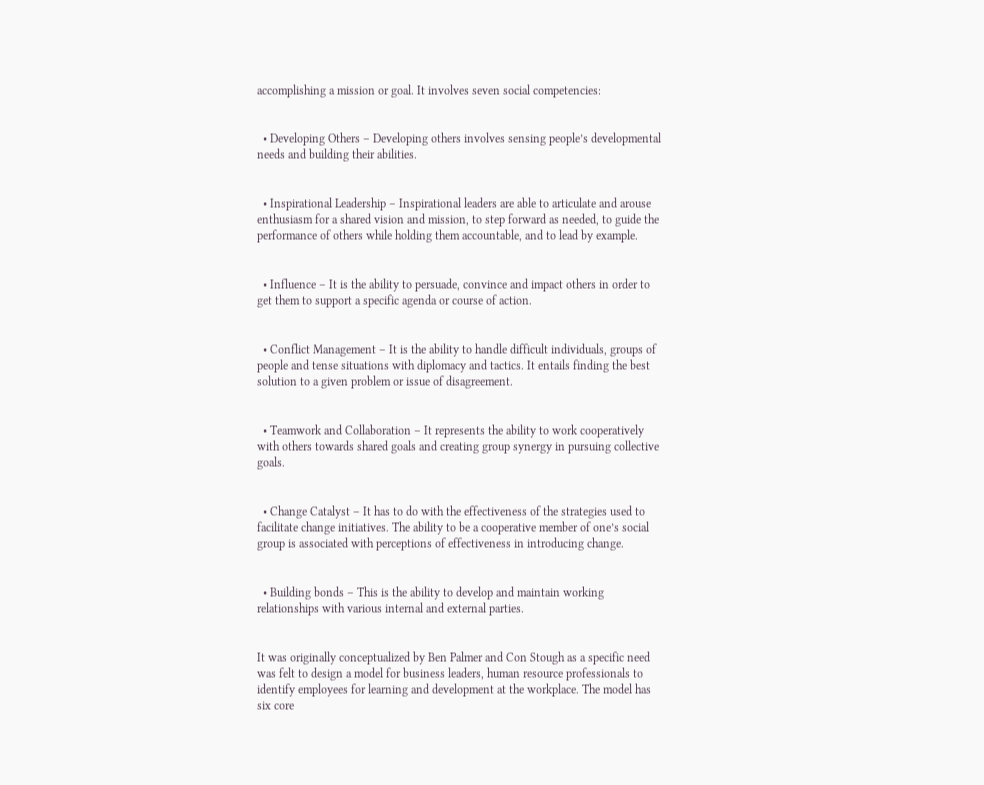accomplishing a mission or goal. It involves seven social competencies:


  • Developing Others – Developing others involves sensing people’s developmental needs and building their abilities.


  • Inspirational Leadership – Inspirational leaders are able to articulate and arouse enthusiasm for a shared vision and mission, to step forward as needed, to guide the performance of others while holding them accountable, and to lead by example.


  • Influence – It is the ability to persuade, convince and impact others in order to get them to support a specific agenda or course of action.


  • Conflict Management – It is the ability to handle difficult individuals, groups of people and tense situations with diplomacy and tactics. It entails finding the best solution to a given problem or issue of disagreement.


  • Teamwork and Collaboration – It represents the ability to work cooperatively with others towards shared goals and creating group synergy in pursuing collective goals.


  • Change Catalyst – It has to do with the effectiveness of the strategies used to facilitate change initiatives. The ability to be a cooperative member of one’s social group is associated with perceptions of effectiveness in introducing change.


  • Building bonds – This is the ability to develop and maintain working relationships with various internal and external parties.


It was originally conceptualized by Ben Palmer and Con Stough as a specific need was felt to design a model for business leaders, human resource professionals to identify employees for learning and development at the workplace. The model has six core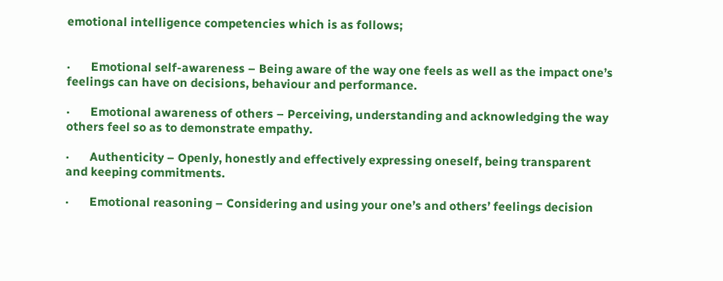emotional intelligence competencies which is as follows;


·       Emotional self-awareness – Being aware of the way one feels as well as the impact one’s feelings can have on decisions, behaviour and performance.

·       Emotional awareness of others – Perceiving, understanding and acknowledging the way others feel so as to demonstrate empathy.

·       Authenticity – Openly, honestly and effectively expressing oneself, being transparent and keeping commitments.

·       Emotional reasoning – Considering and using your one’s and others’ feelings decision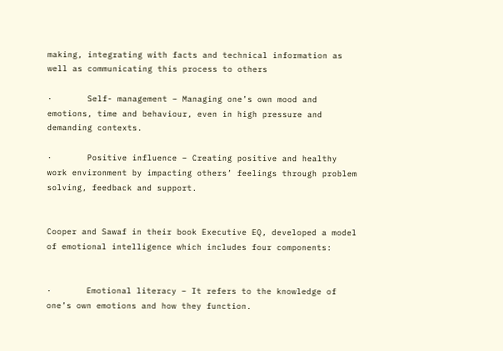making, integrating with facts and technical information as well as communicating this process to others

·       Self- management – Managing one’s own mood and emotions, time and behaviour, even in high pressure and demanding contexts.

·       Positive influence – Creating positive and healthy work environment by impacting others’ feelings through problem solving, feedback and support.


Cooper and Sawaf in their book Executive EQ, developed a model of emotional intelligence which includes four components:


·       Emotional literacy – It refers to the knowledge of one’s own emotions and how they function.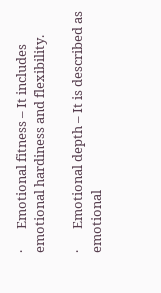·       Emotional fitness – It includes emotional hardiness and flexibility.

·       Emotional depth – It is described as emotional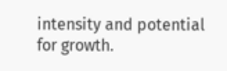intensity and potential for growth.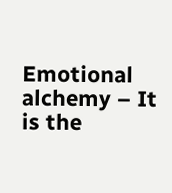Emotional alchemy – It is the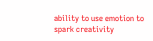ability to use emotion to spark creativity